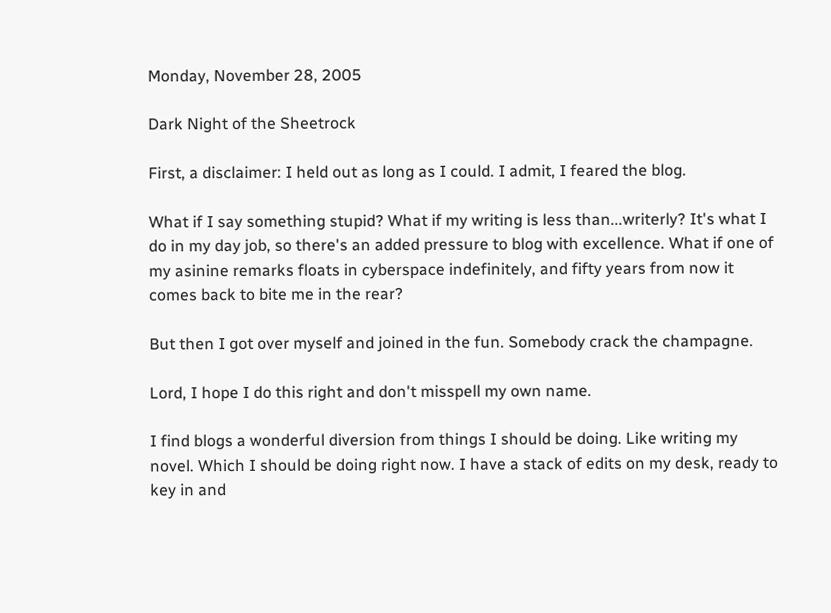Monday, November 28, 2005

Dark Night of the Sheetrock

First, a disclaimer: I held out as long as I could. I admit, I feared the blog.

What if I say something stupid? What if my writing is less than...writerly? It's what I do in my day job, so there's an added pressure to blog with excellence. What if one of my asinine remarks floats in cyberspace indefinitely, and fifty years from now it comes back to bite me in the rear?

But then I got over myself and joined in the fun. Somebody crack the champagne.

Lord, I hope I do this right and don't misspell my own name.

I find blogs a wonderful diversion from things I should be doing. Like writing my novel. Which I should be doing right now. I have a stack of edits on my desk, ready to key in and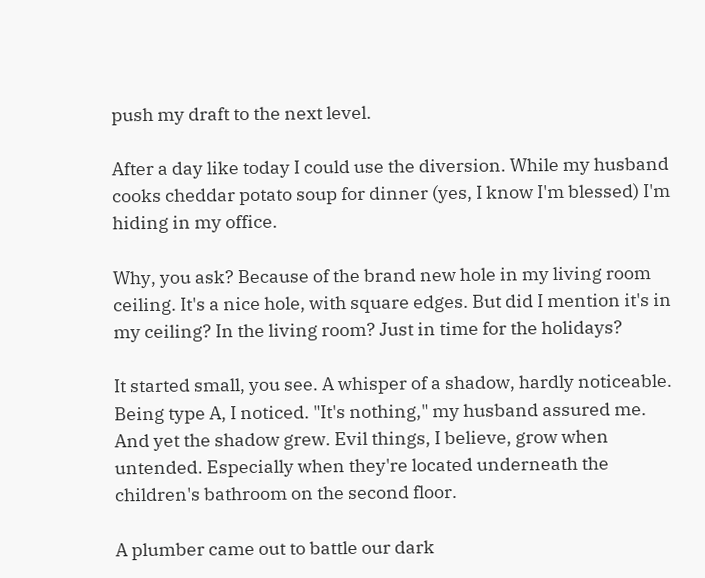push my draft to the next level.

After a day like today I could use the diversion. While my husband cooks cheddar potato soup for dinner (yes, I know I'm blessed) I'm hiding in my office.

Why, you ask? Because of the brand new hole in my living room ceiling. It's a nice hole, with square edges. But did I mention it's in my ceiling? In the living room? Just in time for the holidays?

It started small, you see. A whisper of a shadow, hardly noticeable. Being type A, I noticed. "It's nothing," my husband assured me. And yet the shadow grew. Evil things, I believe, grow when untended. Especially when they're located underneath the children's bathroom on the second floor.

A plumber came out to battle our dark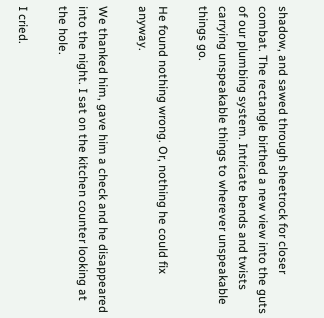shadow, and sawed through sheetrock for closer combat. The rectangle birthed a new view into the guts of our plumbing system. Intricate bends and twists carrying unspeakable things to wherever unspeakable things go.

He found nothing wrong. Or, nothing he could fix anyway.

We thanked him, gave him a check and he disappeared into the night. I sat on the kitchen counter looking at the hole.

I cried.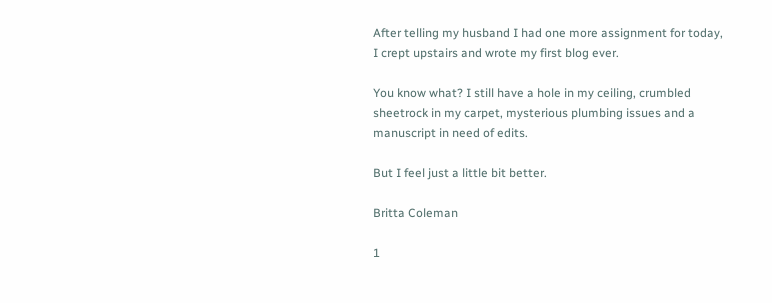After telling my husband I had one more assignment for today, I crept upstairs and wrote my first blog ever.

You know what? I still have a hole in my ceiling, crumbled sheetrock in my carpet, mysterious plumbing issues and a manuscript in need of edits.

But I feel just a little bit better.

Britta Coleman

1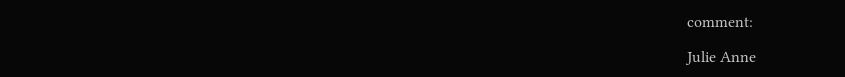comment:

Julie Anne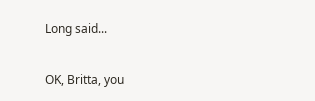Long said...

OK, Britta, you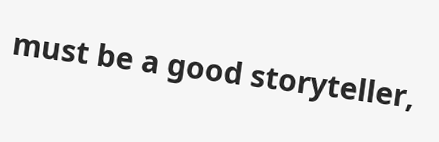must be a good storyteller,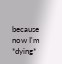because now I'm *dying*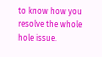to know how you resolve the whole hole issue.